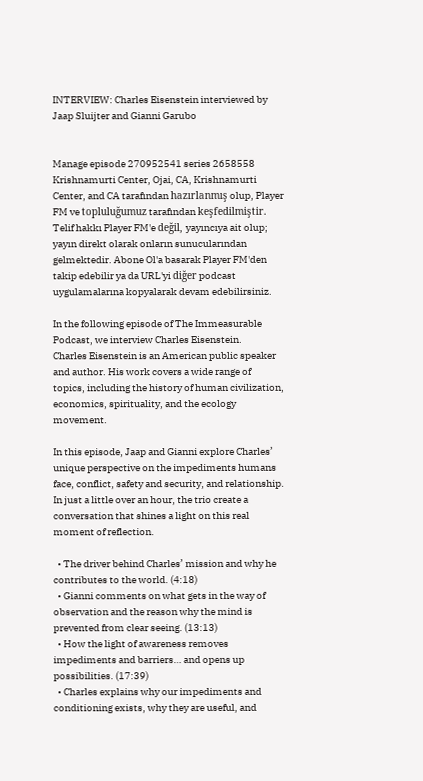INTERVIEW: Charles Eisenstein interviewed by Jaap Sluijter and Gianni Garubo


Manage episode 270952541 series 2658558
Krishnamurti Center, Ojai, CA, Krishnamurti Center, and CA tarafından hazırlanmış olup, Player FM ve topluluğumuz tarafından keşfedilmiştir. Telif hakkı Player FM'e değil, yayıncıya ait olup; yayın direkt olarak onların sunucularından gelmektedir. Abone Ol'a basarak Player FM'den takip edebilir ya da URL'yi diğer podcast uygulamalarına kopyalarak devam edebilirsiniz.

In the following episode of The Immeasurable Podcast, we interview Charles Eisenstein.
Charles Eisenstein is an American public speaker and author. His work covers a wide range of topics, including the history of human civilization, economics, spirituality, and the ecology movement.

In this episode, Jaap and Gianni explore Charles’ unique perspective on the impediments humans face, conflict, safety and security, and relationship. In just a little over an hour, the trio create a conversation that shines a light on this real moment of reflection.

  • The driver behind Charles’ mission and why he contributes to the world. (4:18)
  • Gianni comments on what gets in the way of observation and the reason why the mind is prevented from clear seeing. (13:13)
  • How the light of awareness removes impediments and barriers… and opens up possibilities. (17:39)
  • Charles explains why our impediments and conditioning exists, why they are useful, and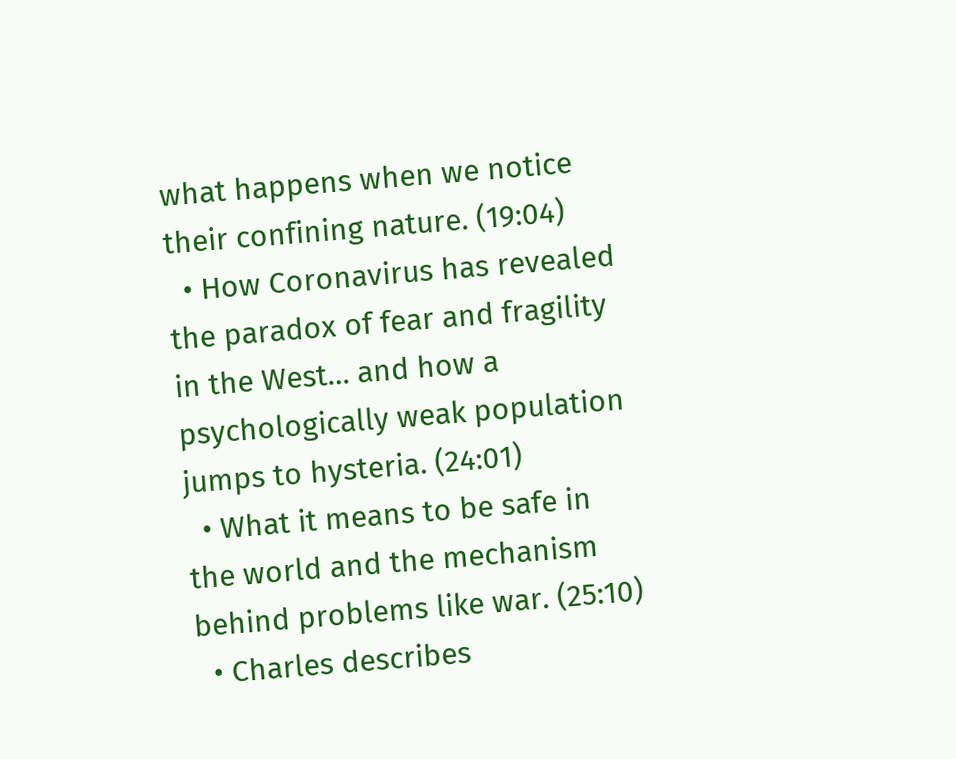what happens when we notice their confining nature. (19:04)
  • How Coronavirus has revealed the paradox of fear and fragility in the West… and how a psychologically weak population jumps to hysteria. (24:01)
  • What it means to be safe in the world and the mechanism behind problems like war. (25:10)
  • Charles describes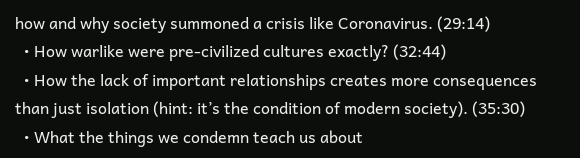how and why society summoned a crisis like Coronavirus. (29:14)
  • How warlike were pre-civilized cultures exactly? (32:44)
  • How the lack of important relationships creates more consequences than just isolation (hint: it’s the condition of modern society). (35:30)
  • What the things we condemn teach us about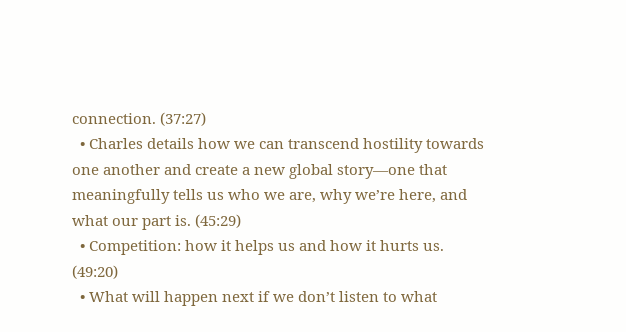connection. (37:27)
  • Charles details how we can transcend hostility towards one another and create a new global story—one that meaningfully tells us who we are, why we’re here, and what our part is. (45:29)
  • Competition: how it helps us and how it hurts us. (49:20)
  • What will happen next if we don’t listen to what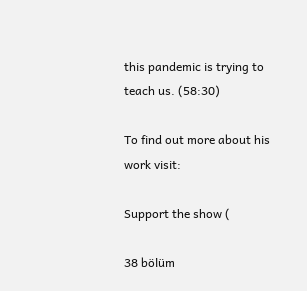this pandemic is trying to teach us. (58:30)

To find out more about his work visit:

Support the show (

38 bölüm